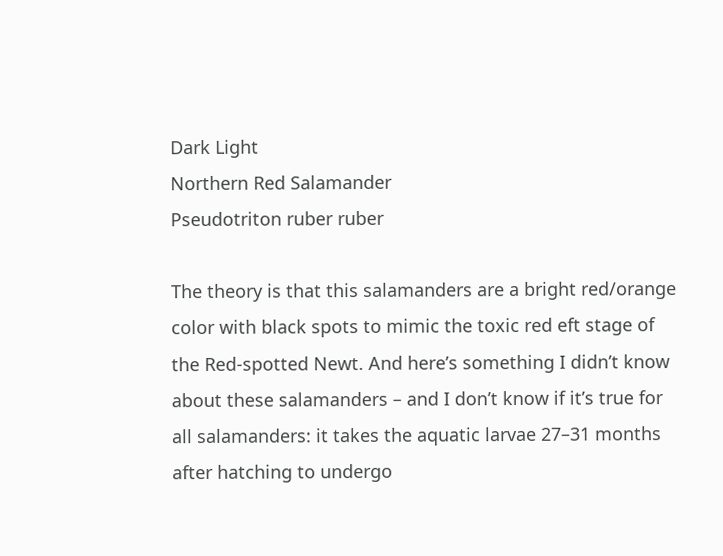Dark Light
Northern Red Salamander
Pseudotriton ruber ruber

The theory is that this salamanders are a bright red/orange color with black spots to mimic the toxic red eft stage of the Red-spotted Newt. And here’s something I didn’t know about these salamanders – and I don’t know if it’s true for all salamanders: it takes the aquatic larvae 27–31 months after hatching to undergo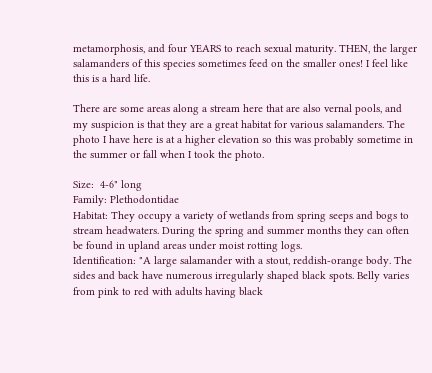metamorphosis, and four YEARS to reach sexual maturity. THEN, the larger salamanders of this species sometimes feed on the smaller ones! I feel like this is a hard life.

There are some areas along a stream here that are also vernal pools, and my suspicion is that they are a great habitat for various salamanders. The photo I have here is at a higher elevation so this was probably sometime in the summer or fall when I took the photo.

Size:  4-6" long
Family: Plethodontidae
Habitat: They occupy a variety of wetlands from spring seeps and bogs to stream headwaters. During the spring and summer months they can often be found in upland areas under moist rotting logs.
Identification: "A large salamander with a stout, reddish-orange body. The sides and back have numerous irregularly shaped black spots. Belly varies from pink to red with adults having black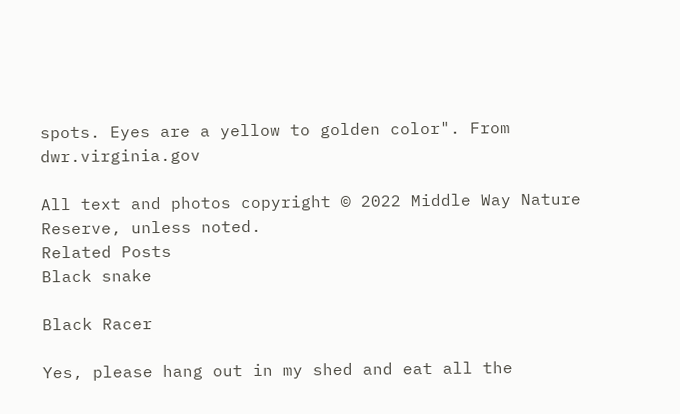spots. Eyes are a yellow to golden color". From dwr.virginia.gov

All text and photos copyright © 2022 Middle Way Nature Reserve, unless noted.
Related Posts
Black snake

Black Racer

Yes, please hang out in my shed and eat all the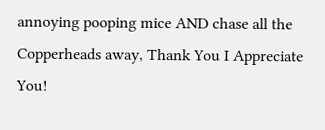annoying pooping mice AND chase all the Copperheads away, Thank You I Appreciate You!